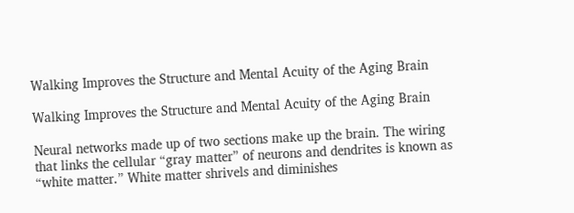Walking Improves the Structure and Mental Acuity of the Aging Brain

Walking Improves the Structure and Mental Acuity of the Aging Brain

Neural networks made up of two sections make up the brain. The wiring that links the cellular “gray matter” of neurons and dendrites is known as “white matter.” White matter shrivels and diminishes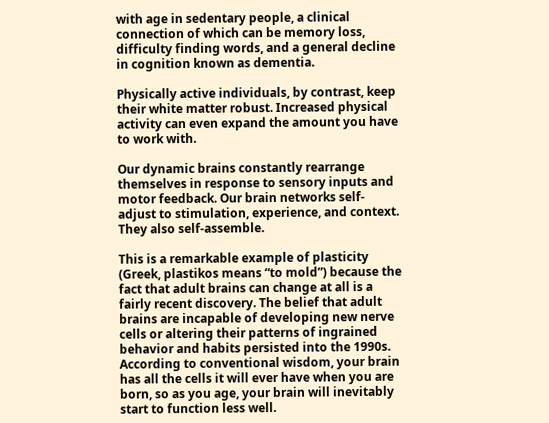with age in sedentary people, a clinical connection of which can be memory loss, difficulty finding words, and a general decline in cognition known as dementia.

Physically active individuals, by contrast, keep their white matter robust. Increased physical activity can even expand the amount you have to work with.

Our dynamic brains constantly rearrange themselves in response to sensory inputs and motor feedback. Our brain networks self-adjust to stimulation, experience, and context. They also self-assemble.

This is a remarkable example of plasticity (Greek, plastikos means “to mold”) because the fact that adult brains can change at all is a fairly recent discovery. The belief that adult brains are incapable of developing new nerve cells or altering their patterns of ingrained behavior and habits persisted into the 1990s. According to conventional wisdom, your brain has all the cells it will ever have when you are born, so as you age, your brain will inevitably start to function less well.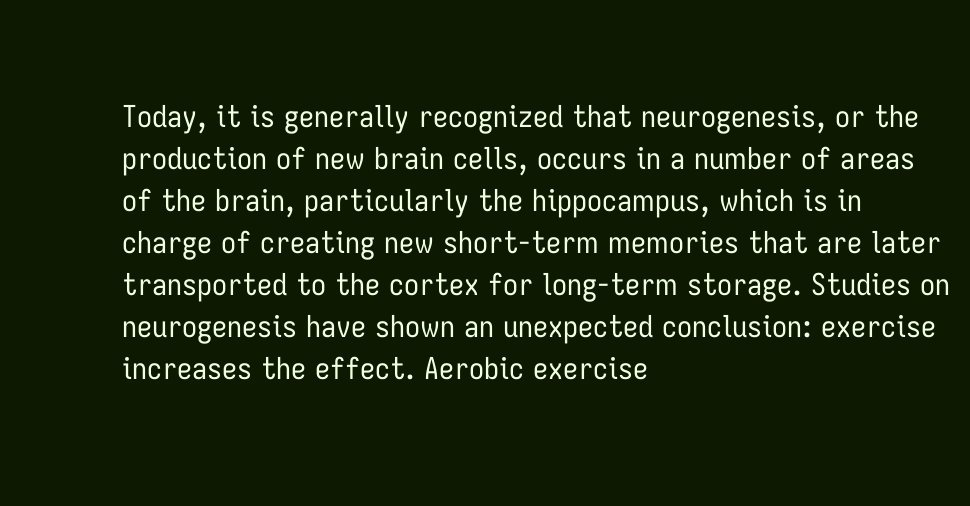Today, it is generally recognized that neurogenesis, or the production of new brain cells, occurs in a number of areas of the brain, particularly the hippocampus, which is in charge of creating new short-term memories that are later transported to the cortex for long-term storage. Studies on neurogenesis have shown an unexpected conclusion: exercise increases the effect. Aerobic exercise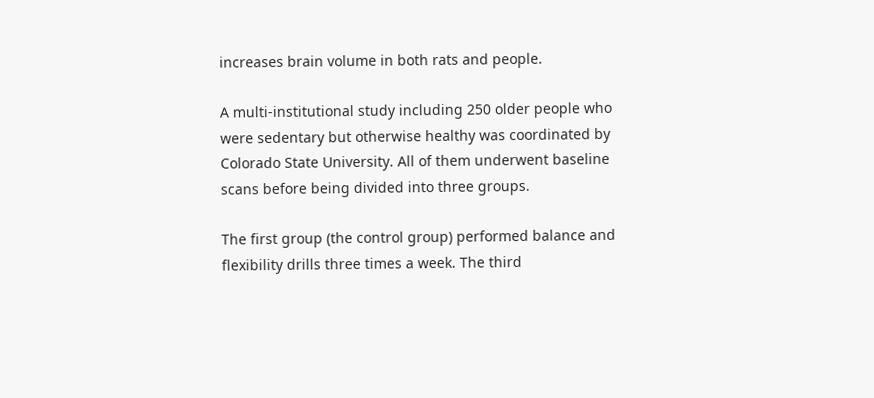increases brain volume in both rats and people.

A multi-institutional study including 250 older people who were sedentary but otherwise healthy was coordinated by Colorado State University. All of them underwent baseline scans before being divided into three groups.

The first group (the control group) performed balance and flexibility drills three times a week. The third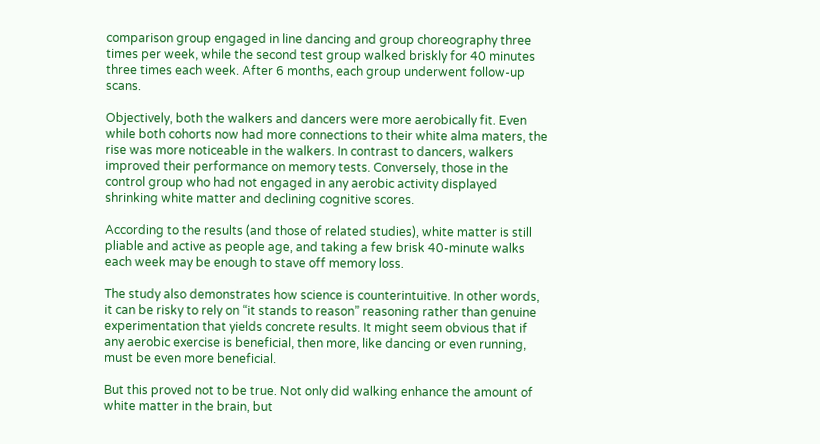comparison group engaged in line dancing and group choreography three times per week, while the second test group walked briskly for 40 minutes three times each week. After 6 months, each group underwent follow-up scans.

Objectively, both the walkers and dancers were more aerobically fit. Even while both cohorts now had more connections to their white alma maters, the rise was more noticeable in the walkers. In contrast to dancers, walkers improved their performance on memory tests. Conversely, those in the control group who had not engaged in any aerobic activity displayed shrinking white matter and declining cognitive scores.

According to the results (and those of related studies), white matter is still pliable and active as people age, and taking a few brisk 40-minute walks each week may be enough to stave off memory loss.

The study also demonstrates how science is counterintuitive. In other words, it can be risky to rely on “it stands to reason” reasoning rather than genuine experimentation that yields concrete results. It might seem obvious that if any aerobic exercise is beneficial, then more, like dancing or even running, must be even more beneficial.

But this proved not to be true. Not only did walking enhance the amount of white matter in the brain, but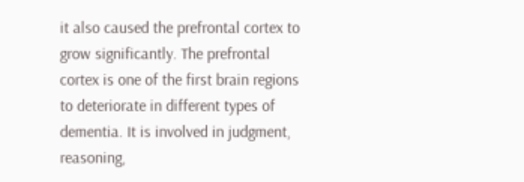it also caused the prefrontal cortex to grow significantly. The prefrontal cortex is one of the first brain regions to deteriorate in different types of dementia. It is involved in judgment, reasoning,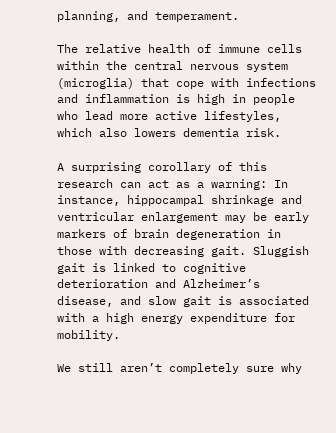planning, and temperament.

The relative health of immune cells within the central nervous system (microglia) that cope with infections and inflammation is high in people who lead more active lifestyles, which also lowers dementia risk.

A surprising corollary of this research can act as a warning: In instance, hippocampal shrinkage and ventricular enlargement may be early markers of brain degeneration in those with decreasing gait. Sluggish gait is linked to cognitive deterioration and Alzheimer’s disease, and slow gait is associated with a high energy expenditure for mobility.

We still aren’t completely sure why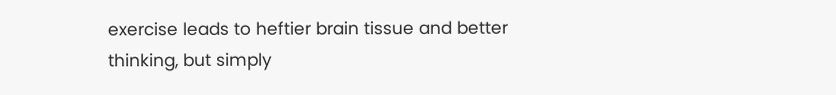exercise leads to heftier brain tissue and better thinking, but simply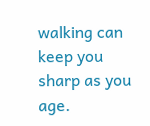walking can keep you sharp as you age.